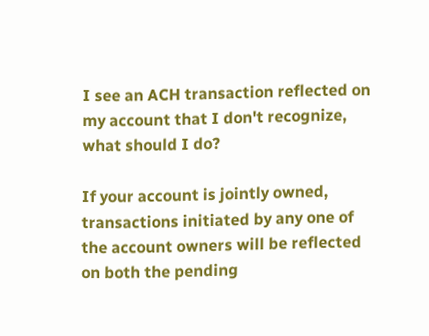I see an ACH transaction reflected on my account that I don't recognize, what should I do?

If your account is jointly owned, transactions initiated by any one of the account owners will be reflected on both the pending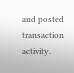and posted transaction activity.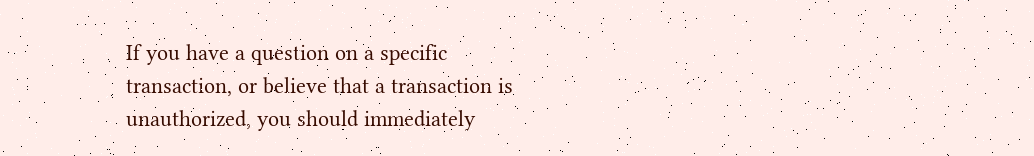If you have a question on a specific transaction, or believe that a transaction is unauthorized, you should immediately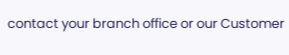contact your branch office or our Customer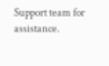Support team for assistance.